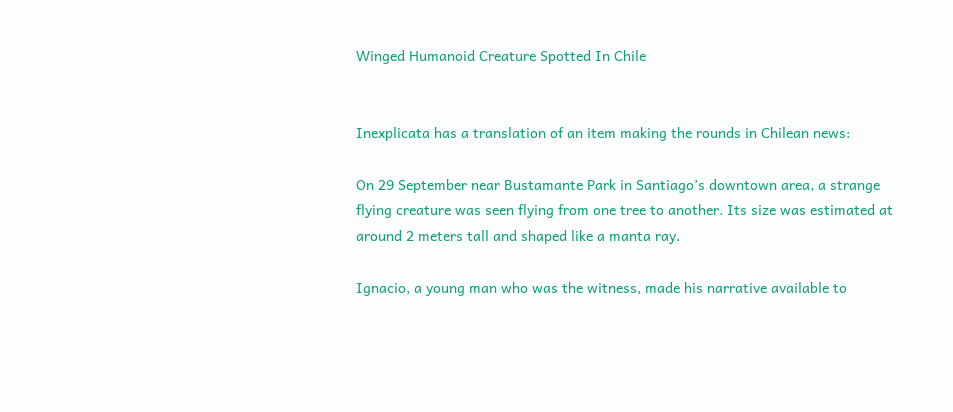Winged Humanoid Creature Spotted In Chile


Inexplicata has a translation of an item making the rounds in Chilean news:

On 29 September near Bustamante Park in Santiago’s downtown area, a strange flying creature was seen flying from one tree to another. Its size was estimated at around 2 meters tall and shaped like a manta ray.

Ignacio, a young man who was the witness, made his narrative available to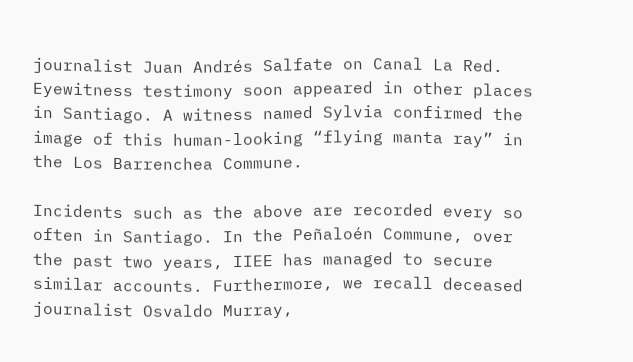journalist Juan Andrés Salfate on Canal La Red. Eyewitness testimony soon appeared in other places in Santiago. A witness named Sylvia confirmed the image of this human-looking “flying manta ray” in the Los Barrenchea Commune.

Incidents such as the above are recorded every so often in Santiago. In the Peñaloén Commune, over the past two years, IIEE has managed to secure similar accounts. Furthermore, we recall deceased journalist Osvaldo Murray,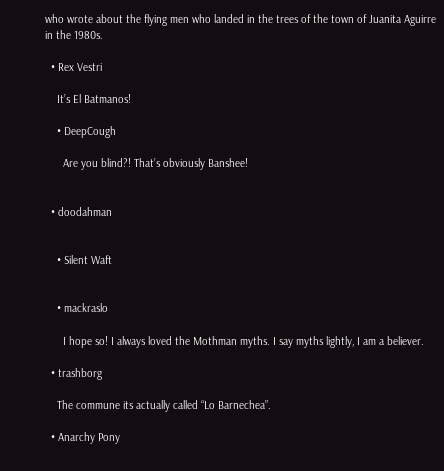who wrote about the flying men who landed in the trees of the town of Juanita Aguirre in the 1980s.

  • Rex Vestri

    It’s El Batmanos!

    • DeepCough

      Are you blind?! That’s obviously Banshee!


  • doodahman


    • Silent Waft


    • mackraslo

      I hope so! I always loved the Mothman myths. I say myths lightly, I am a believer.

  • trashborg

    The commune its actually called “Lo Barnechea”.

  • Anarchy Pony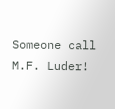Someone call M.F. Luder!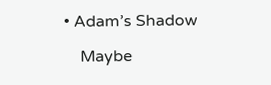• Adam’s Shadow

    Maybe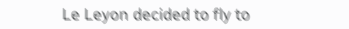Le Leyon decided to fly to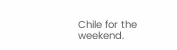Chile for the weekend.